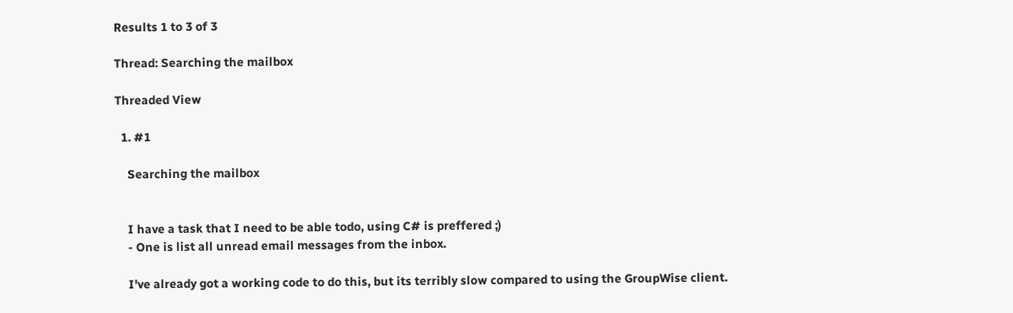Results 1 to 3 of 3

Thread: Searching the mailbox

Threaded View

  1. #1

    Searching the mailbox


    I have a task that I need to be able todo, using C# is preffered ;)
    - One is list all unread email messages from the inbox.

    I've already got a working code to do this, but its terribly slow compared to using the GroupWise client.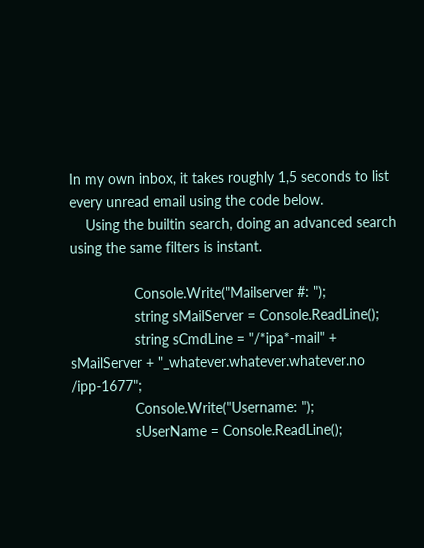In my own inbox, it takes roughly 1,5 seconds to list every unread email using the code below.
    Using the builtin search, doing an advanced search using the same filters is instant.

                Console.Write("Mailserver #: ");
                string sMailServer = Console.ReadLine();
                string sCmdLine = "/*ipa*-mail" + sMailServer + "_whatever.whatever.whatever.no /ipp-1677";
                Console.Write("Username: ");
                sUserName = Console.ReadLine();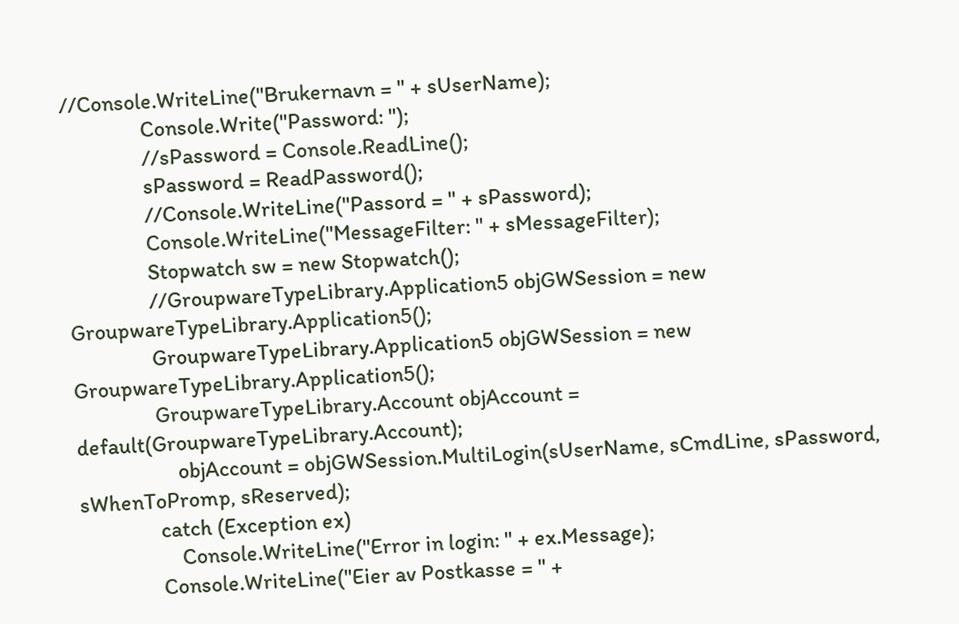//Console.WriteLine("Brukernavn = " + sUserName);
                Console.Write("Password: ");
                //sPassword = Console.ReadLine();
                sPassword = ReadPassword();
                //Console.WriteLine("Passord = " + sPassword);
                Console.WriteLine("MessageFilter: " + sMessageFilter);
                Stopwatch sw = new Stopwatch();
                //GroupwareTypeLibrary.Application5 objGWSession = new GroupwareTypeLibrary.Application5();
                GroupwareTypeLibrary.Application5 objGWSession = new GroupwareTypeLibrary.Application5();
                GroupwareTypeLibrary.Account objAccount = default(GroupwareTypeLibrary.Account);
                    objAccount = objGWSession.MultiLogin(sUserName, sCmdLine, sPassword, sWhenToPromp, sReserved);
                catch (Exception ex)
                    Console.WriteLine("Error in login: " + ex.Message);
                Console.WriteLine("Eier av Postkasse = " +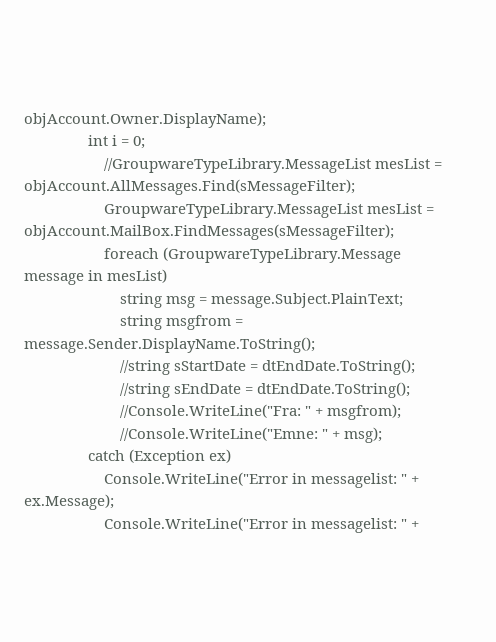objAccount.Owner.DisplayName);
                int i = 0;
                    //GroupwareTypeLibrary.MessageList mesList = objAccount.AllMessages.Find(sMessageFilter);
                    GroupwareTypeLibrary.MessageList mesList = objAccount.MailBox.FindMessages(sMessageFilter);
                    foreach (GroupwareTypeLibrary.Message message in mesList)
                        string msg = message.Subject.PlainText;
                        string msgfrom = message.Sender.DisplayName.ToString();
                        //string sStartDate = dtEndDate.ToString();
                        //string sEndDate = dtEndDate.ToString();
                        //Console.WriteLine("Fra: " + msgfrom);
                        //Console.WriteLine("Emne: " + msg);
                catch (Exception ex)
                    Console.WriteLine("Error in messagelist: " + ex.Message);
                    Console.WriteLine("Error in messagelist: " +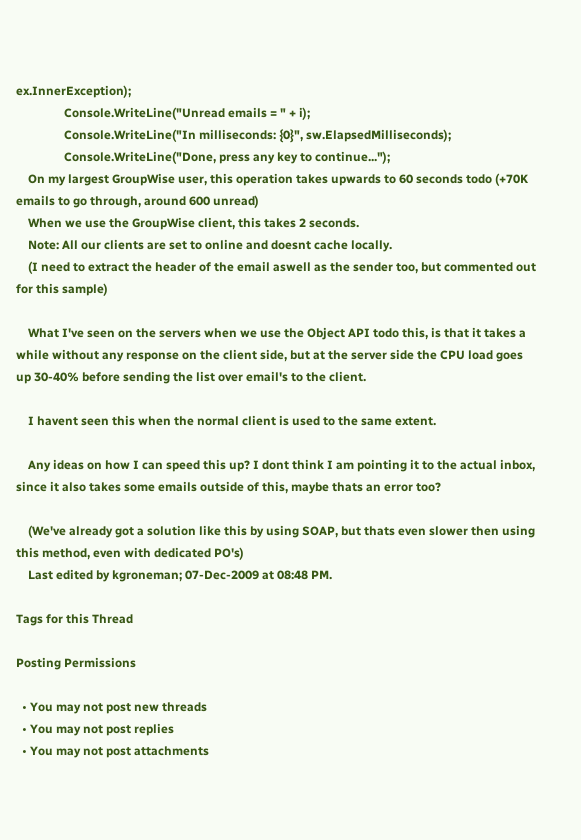ex.InnerException);
                Console.WriteLine("Unread emails = " + i);
                Console.WriteLine("In milliseconds: {0}", sw.ElapsedMilliseconds);
                Console.WriteLine("Done, press any key to continue...");
    On my largest GroupWise user, this operation takes upwards to 60 seconds todo (+70K emails to go through, around 600 unread)
    When we use the GroupWise client, this takes 2 seconds.
    Note: All our clients are set to online and doesnt cache locally.
    (I need to extract the header of the email aswell as the sender too, but commented out for this sample)

    What I've seen on the servers when we use the Object API todo this, is that it takes a while without any response on the client side, but at the server side the CPU load goes up 30-40% before sending the list over email's to the client.

    I havent seen this when the normal client is used to the same extent.

    Any ideas on how I can speed this up? I dont think I am pointing it to the actual inbox, since it also takes some emails outside of this, maybe thats an error too?

    (We've already got a solution like this by using SOAP, but thats even slower then using this method, even with dedicated PO's)
    Last edited by kgroneman; 07-Dec-2009 at 08:48 PM.

Tags for this Thread

Posting Permissions

  • You may not post new threads
  • You may not post replies
  • You may not post attachments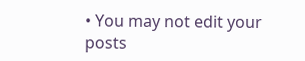• You may not edit your posts